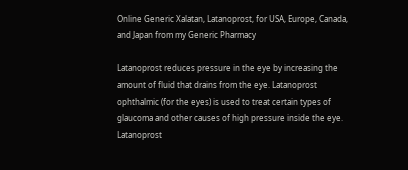Online Generic Xalatan, Latanoprost, for USA, Europe, Canada, and Japan from my Generic Pharmacy

Latanoprost reduces pressure in the eye by increasing the amount of fluid that drains from the eye. Latanoprost ophthalmic (for the eyes) is used to treat certain types of glaucoma and other causes of high pressure inside the eye. Latanoprost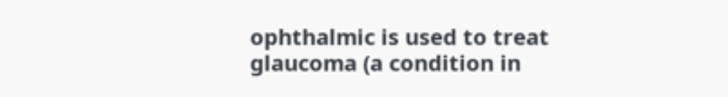ophthalmic is used to treat glaucoma (a condition in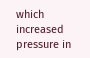which increased pressure in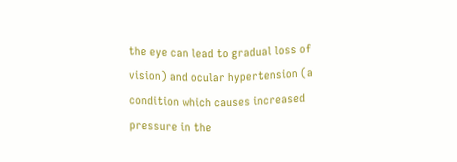the eye can lead to gradual loss of vision) and ocular hypertension (a condition which causes increased pressure in the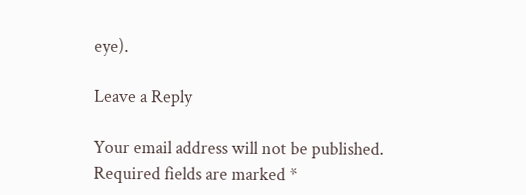eye).

Leave a Reply

Your email address will not be published. Required fields are marked *